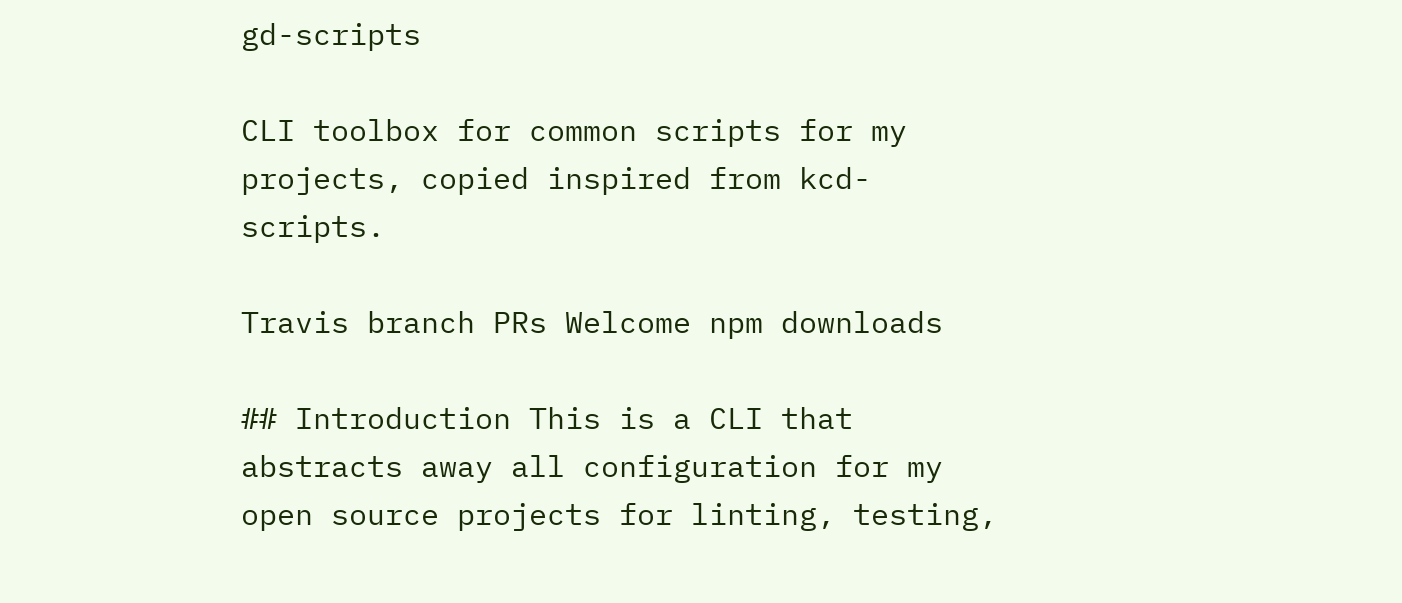gd-scripts

CLI toolbox for common scripts for my projects, copied inspired from kcd-scripts.

Travis branch PRs Welcome npm downloads

## Introduction This is a CLI that abstracts away all configuration for my open source projects for linting, testing,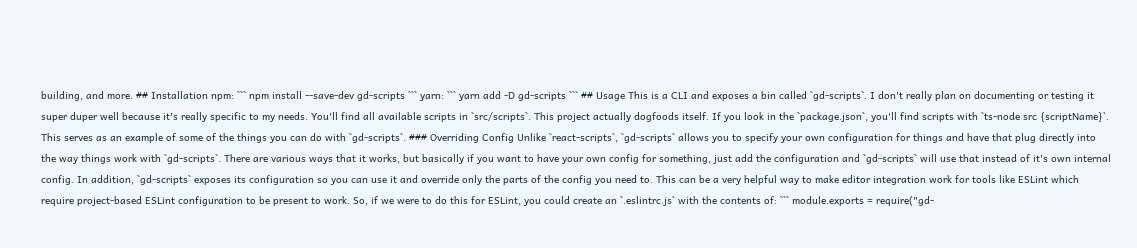building, and more. ## Installation npm: ``` npm install --save-dev gd-scripts ``` yarn: ``` yarn add -D gd-scripts ``` ## Usage This is a CLI and exposes a bin called `gd-scripts`. I don't really plan on documenting or testing it super duper well because it's really specific to my needs. You'll find all available scripts in `src/scripts`. This project actually dogfoods itself. If you look in the `package.json`, you'll find scripts with `ts-node src {scriptName}`. This serves as an example of some of the things you can do with `gd-scripts`. ### Overriding Config Unlike `react-scripts`, `gd-scripts` allows you to specify your own configuration for things and have that plug directly into the way things work with `gd-scripts`. There are various ways that it works, but basically if you want to have your own config for something, just add the configuration and `gd-scripts` will use that instead of it's own internal config. In addition, `gd-scripts` exposes its configuration so you can use it and override only the parts of the config you need to. This can be a very helpful way to make editor integration work for tools like ESLint which require project-based ESLint configuration to be present to work. So, if we were to do this for ESLint, you could create an `.eslintrc.js` with the contents of: ``` module.exports = require("gd-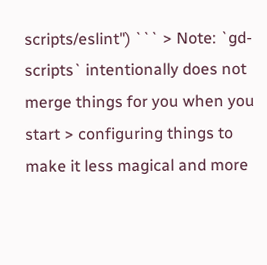scripts/eslint") ``` > Note: `gd-scripts` intentionally does not merge things for you when you start > configuring things to make it less magical and more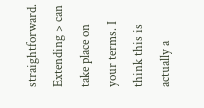straightforward. Extending > can take place on your terms. I think this is actually a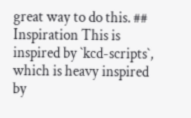great way to do this. ## Inspiration This is inspired by `kcd-scripts`, which is heavy inspired by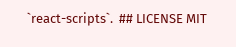`react-scripts`.  ## LICENSE MIT